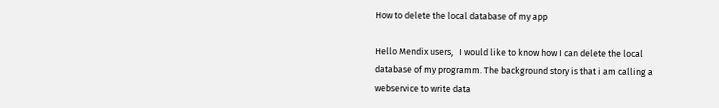How to delete the local database of my app

Hello Mendix users,   I would like to know how I can delete the local database of my programm. The background story is that i am calling a webservice to write data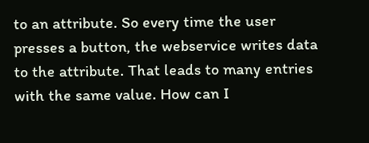to an attribute. So every time the user presses a button, the webservice writes data to the attribute. That leads to many entries with the same value. How can I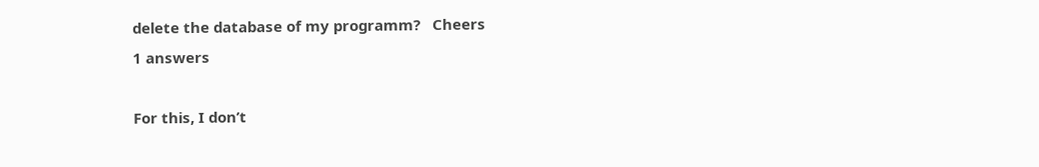delete the database of my programm?   Cheers
1 answers

For this, I don’t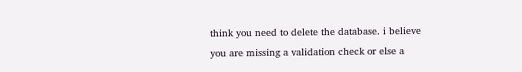think you need to delete the database. i believe you are missing a validation check or else a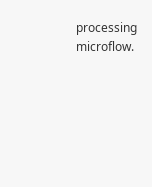processing microflow.